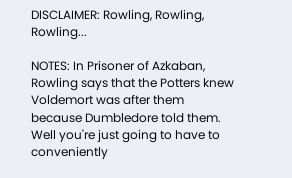DISCLAIMER: Rowling, Rowling, Rowling...

NOTES: In Prisoner of Azkaban, Rowling says that the Potters knew Voldemort was after them because Dumbledore told them. Well you're just going to have to conveniently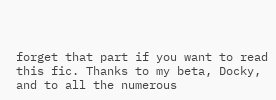forget that part if you want to read this fic. Thanks to my beta, Docky, and to all the numerous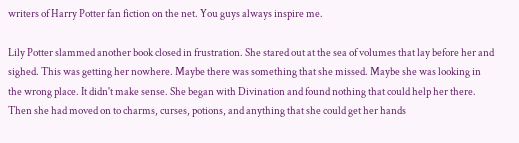writers of Harry Potter fan fiction on the net. You guys always inspire me.

Lily Potter slammed another book closed in frustration. She stared out at the sea of volumes that lay before her and sighed. This was getting her nowhere. Maybe there was something that she missed. Maybe she was looking in the wrong place. It didn't make sense. She began with Divination and found nothing that could help her there. Then she had moved on to charms, curses, potions, and anything that she could get her hands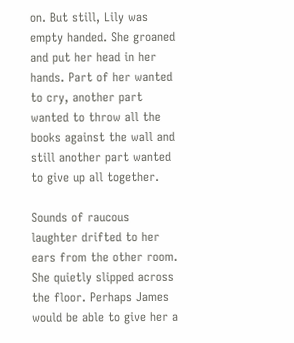on. But still, Lily was empty handed. She groaned and put her head in her hands. Part of her wanted to cry, another part wanted to throw all the books against the wall and still another part wanted to give up all together.

Sounds of raucous laughter drifted to her ears from the other room. She quietly slipped across the floor. Perhaps James would be able to give her a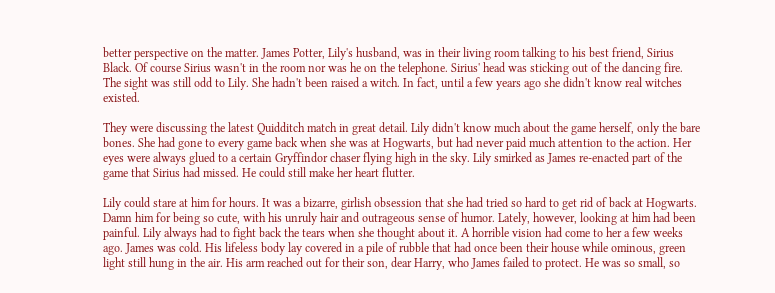better perspective on the matter. James Potter, Lily's husband, was in their living room talking to his best friend, Sirius Black. Of course Sirius wasn't in the room nor was he on the telephone. Sirius' head was sticking out of the dancing fire. The sight was still odd to Lily. She hadn't been raised a witch. In fact, until a few years ago she didn't know real witches existed.

They were discussing the latest Quidditch match in great detail. Lily didn't know much about the game herself, only the bare bones. She had gone to every game back when she was at Hogwarts, but had never paid much attention to the action. Her eyes were always glued to a certain Gryffindor chaser flying high in the sky. Lily smirked as James re-enacted part of the game that Sirius had missed. He could still make her heart flutter.

Lily could stare at him for hours. It was a bizarre, girlish obsession that she had tried so hard to get rid of back at Hogwarts. Damn him for being so cute, with his unruly hair and outrageous sense of humor. Lately, however, looking at him had been painful. Lily always had to fight back the tears when she thought about it. A horrible vision had come to her a few weeks ago. James was cold. His lifeless body lay covered in a pile of rubble that had once been their house while ominous, green light still hung in the air. His arm reached out for their son, dear Harry, who James failed to protect. He was so small, so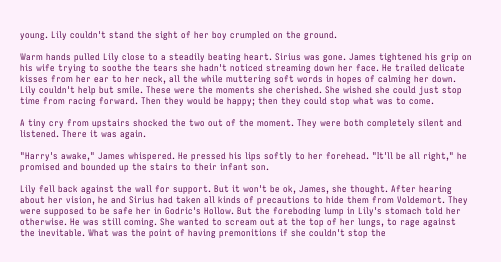young. Lily couldn't stand the sight of her boy crumpled on the ground.

Warm hands pulled Lily close to a steadily beating heart. Sirius was gone. James tightened his grip on his wife trying to soothe the tears she hadn't noticed streaming down her face. He trailed delicate kisses from her ear to her neck, all the while muttering soft words in hopes of calming her down. Lily couldn't help but smile. These were the moments she cherished. She wished she could just stop time from racing forward. Then they would be happy; then they could stop what was to come.

A tiny cry from upstairs shocked the two out of the moment. They were both completely silent and listened. There it was again.

"Harry's awake," James whispered. He pressed his lips softly to her forehead. "It'll be all right," he promised and bounded up the stairs to their infant son.

Lily fell back against the wall for support. But it won't be ok, James, she thought. After hearing about her vision, he and Sirius had taken all kinds of precautions to hide them from Voldemort. They were supposed to be safe her in Godric's Hollow. But the foreboding lump in Lily's stomach told her otherwise. He was still coming. She wanted to scream out at the top of her lungs, to rage against the inevitable. What was the point of having premonitions if she couldn't stop the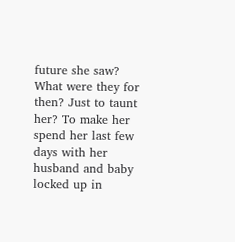future she saw? What were they for then? Just to taunt her? To make her spend her last few days with her husband and baby locked up in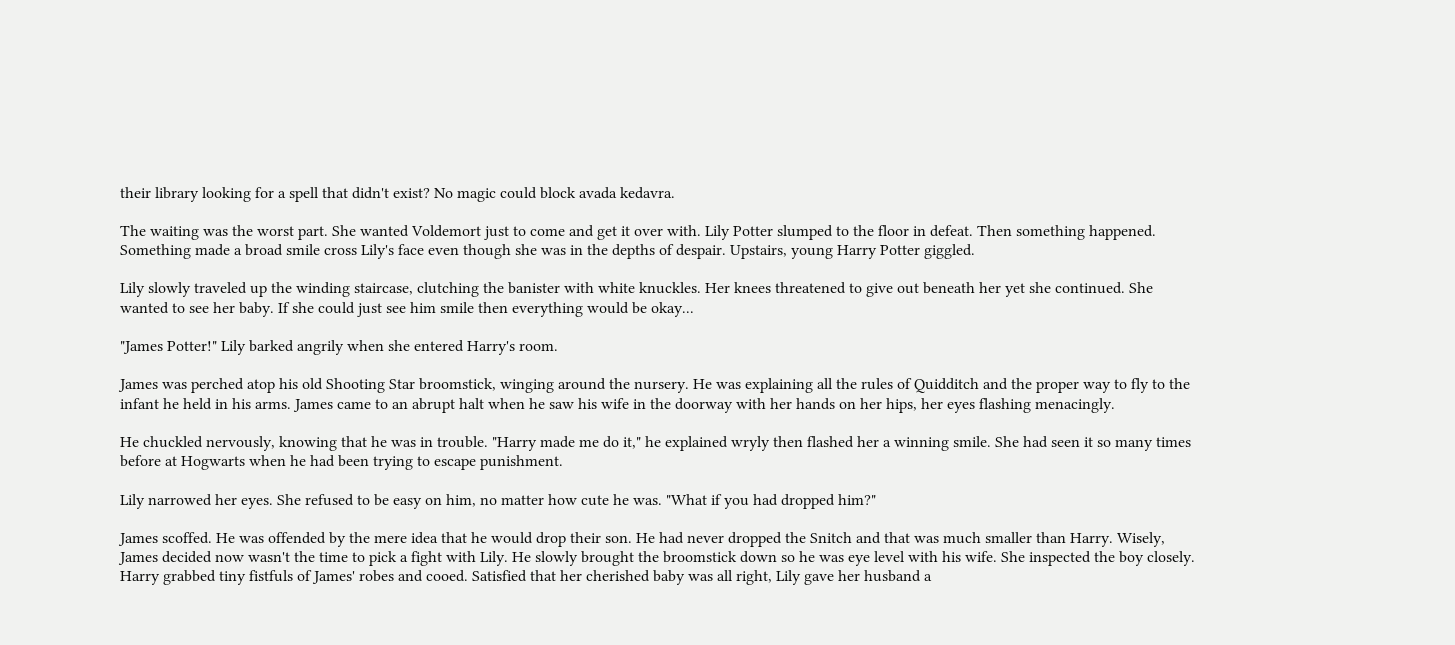their library looking for a spell that didn't exist? No magic could block avada kedavra.

The waiting was the worst part. She wanted Voldemort just to come and get it over with. Lily Potter slumped to the floor in defeat. Then something happened. Something made a broad smile cross Lily's face even though she was in the depths of despair. Upstairs, young Harry Potter giggled.

Lily slowly traveled up the winding staircase, clutching the banister with white knuckles. Her knees threatened to give out beneath her yet she continued. She wanted to see her baby. If she could just see him smile then everything would be okay...

"James Potter!" Lily barked angrily when she entered Harry's room.

James was perched atop his old Shooting Star broomstick, winging around the nursery. He was explaining all the rules of Quidditch and the proper way to fly to the infant he held in his arms. James came to an abrupt halt when he saw his wife in the doorway with her hands on her hips, her eyes flashing menacingly.

He chuckled nervously, knowing that he was in trouble. "Harry made me do it," he explained wryly then flashed her a winning smile. She had seen it so many times before at Hogwarts when he had been trying to escape punishment.

Lily narrowed her eyes. She refused to be easy on him, no matter how cute he was. "What if you had dropped him?"

James scoffed. He was offended by the mere idea that he would drop their son. He had never dropped the Snitch and that was much smaller than Harry. Wisely, James decided now wasn't the time to pick a fight with Lily. He slowly brought the broomstick down so he was eye level with his wife. She inspected the boy closely. Harry grabbed tiny fistfuls of James' robes and cooed. Satisfied that her cherished baby was all right, Lily gave her husband a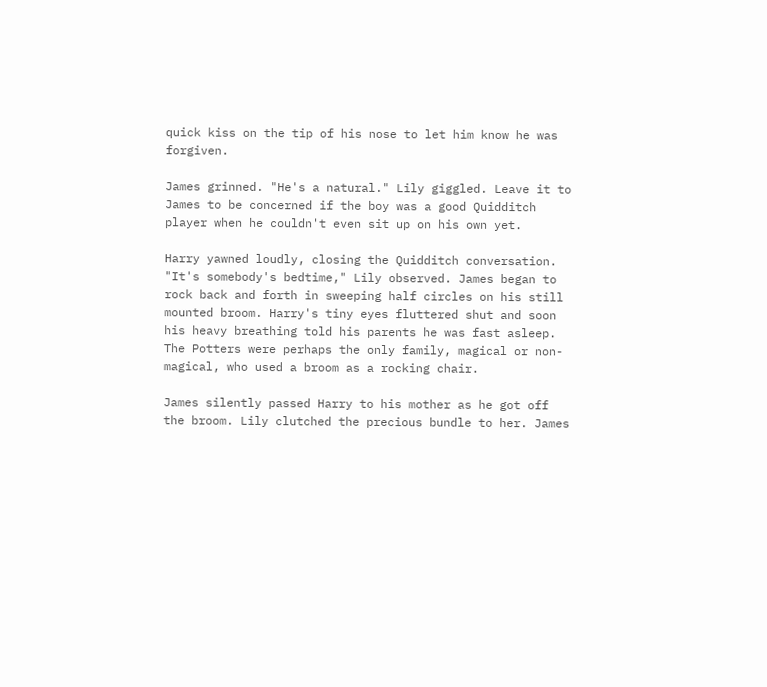quick kiss on the tip of his nose to let him know he was forgiven.

James grinned. "He's a natural." Lily giggled. Leave it to James to be concerned if the boy was a good Quidditch player when he couldn't even sit up on his own yet.

Harry yawned loudly, closing the Quidditch conversation. "It's somebody's bedtime," Lily observed. James began to rock back and forth in sweeping half circles on his still mounted broom. Harry's tiny eyes fluttered shut and soon his heavy breathing told his parents he was fast asleep. The Potters were perhaps the only family, magical or non-magical, who used a broom as a rocking chair.

James silently passed Harry to his mother as he got off the broom. Lily clutched the precious bundle to her. James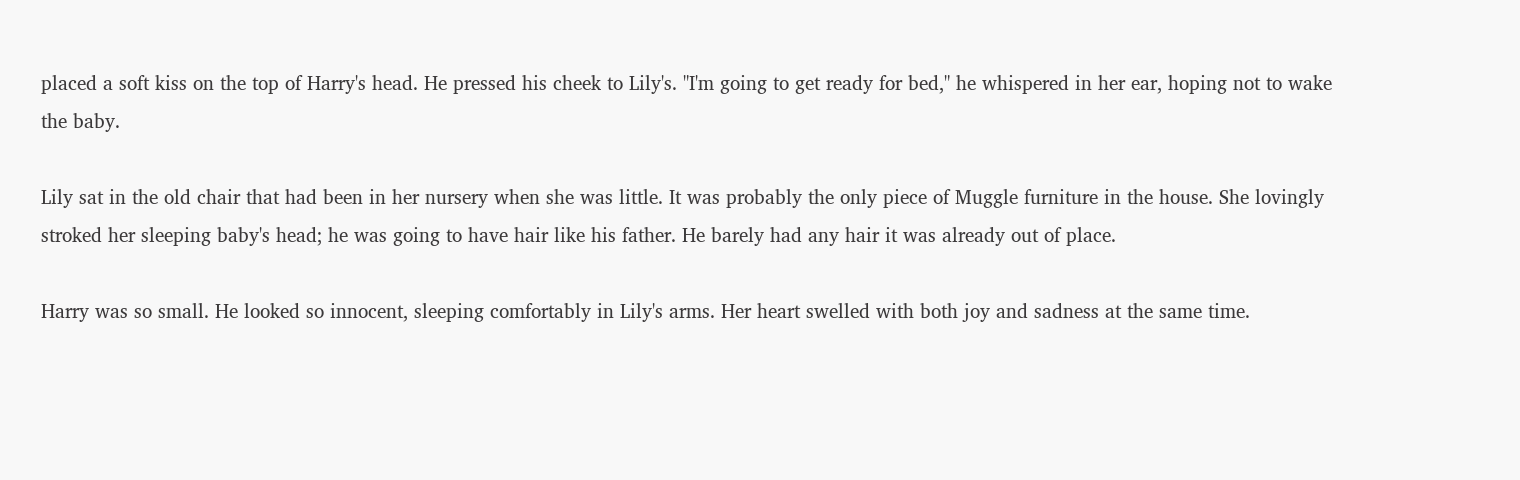placed a soft kiss on the top of Harry's head. He pressed his cheek to Lily's. "I'm going to get ready for bed," he whispered in her ear, hoping not to wake the baby.

Lily sat in the old chair that had been in her nursery when she was little. It was probably the only piece of Muggle furniture in the house. She lovingly stroked her sleeping baby's head; he was going to have hair like his father. He barely had any hair it was already out of place.

Harry was so small. He looked so innocent, sleeping comfortably in Lily's arms. Her heart swelled with both joy and sadness at the same time.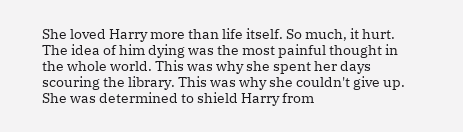She loved Harry more than life itself. So much, it hurt. The idea of him dying was the most painful thought in the whole world. This was why she spent her days scouring the library. This was why she couldn't give up. She was determined to shield Harry from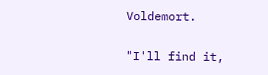Voldemort.

"I'll find it,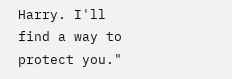Harry. I'll find a way to protect you."